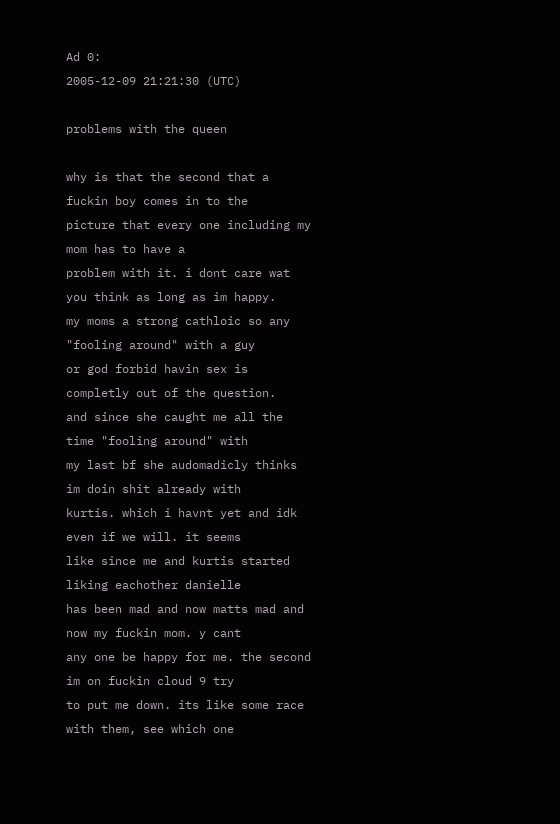Ad 0:
2005-12-09 21:21:30 (UTC)

problems with the queen

why is that the second that a fuckin boy comes in to the
picture that every one including my mom has to have a
problem with it. i dont care wat you think as long as im happy.
my moms a strong cathloic so any "fooling around" with a guy
or god forbid havin sex is completly out of the question.
and since she caught me all the time "fooling around" with
my last bf she audomadicly thinks im doin shit already with
kurtis. which i havnt yet and idk even if we will. it seems
like since me and kurtis started liking eachother danielle
has been mad and now matts mad and now my fuckin mom. y cant
any one be happy for me. the second im on fuckin cloud 9 try
to put me down. its like some race with them, see which one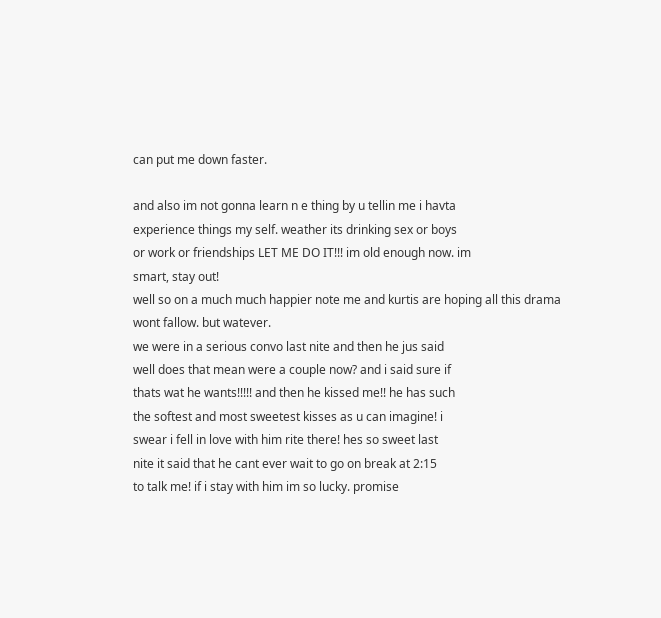can put me down faster.

and also im not gonna learn n e thing by u tellin me i havta
experience things my self. weather its drinking sex or boys
or work or friendships LET ME DO IT!!! im old enough now. im
smart, stay out!
well so on a much much happier note me and kurtis are hoping all this drama wont fallow. but watever.
we were in a serious convo last nite and then he jus said
well does that mean were a couple now? and i said sure if
thats wat he wants!!!!! and then he kissed me!! he has such
the softest and most sweetest kisses as u can imagine! i
swear i fell in love with him rite there! hes so sweet last
nite it said that he cant ever wait to go on break at 2:15
to talk me! if i stay with him im so lucky. promise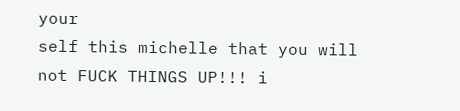your
self this michelle that you will not FUCK THINGS UP!!! i